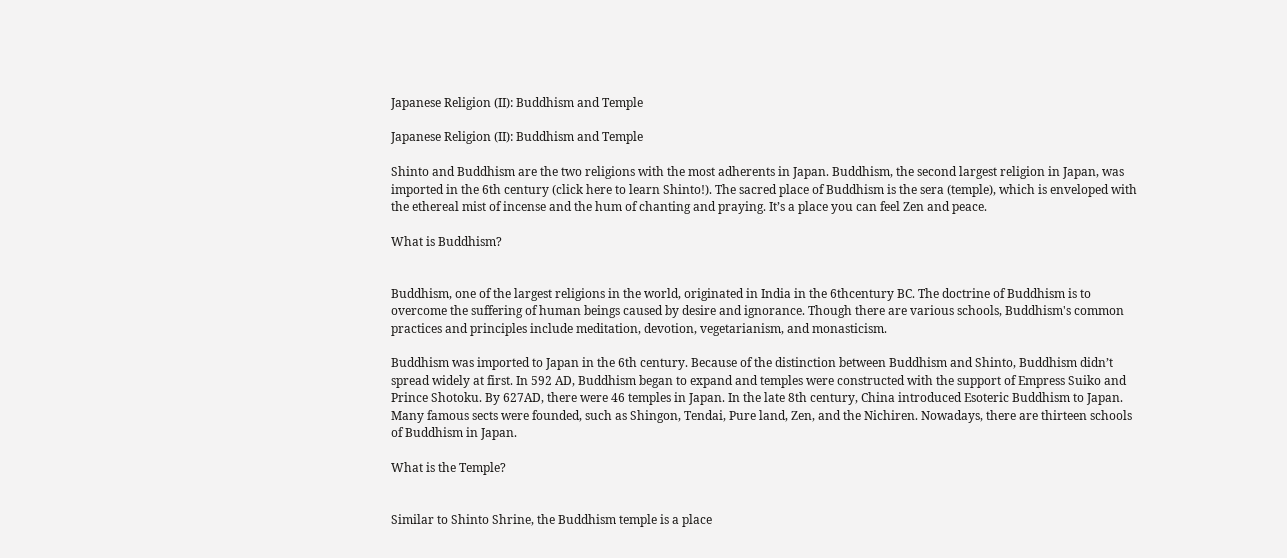Japanese Religion (II): Buddhism and Temple

Japanese Religion (II): Buddhism and Temple

Shinto and Buddhism are the two religions with the most adherents in Japan. Buddhism, the second largest religion in Japan, was imported in the 6th century (click here to learn Shinto!). The sacred place of Buddhism is the sera (temple), which is enveloped with the ethereal mist of incense and the hum of chanting and praying. It’s a place you can feel Zen and peace.

What is Buddhism?


Buddhism, one of the largest religions in the world, originated in India in the 6thcentury BC. The doctrine of Buddhism is to overcome the suffering of human beings caused by desire and ignorance. Though there are various schools, Buddhism's common practices and principles include meditation, devotion, vegetarianism, and monasticism.

Buddhism was imported to Japan in the 6th century. Because of the distinction between Buddhism and Shinto, Buddhism didn’t spread widely at first. In 592 AD, Buddhism began to expand and temples were constructed with the support of Empress Suiko and Prince Shotoku. By 627AD, there were 46 temples in Japan. In the late 8th century, China introduced Esoteric Buddhism to Japan. Many famous sects were founded, such as Shingon, Tendai, Pure land, Zen, and the Nichiren. Nowadays, there are thirteen schools of Buddhism in Japan.

What is the Temple?


Similar to Shinto Shrine, the Buddhism temple is a place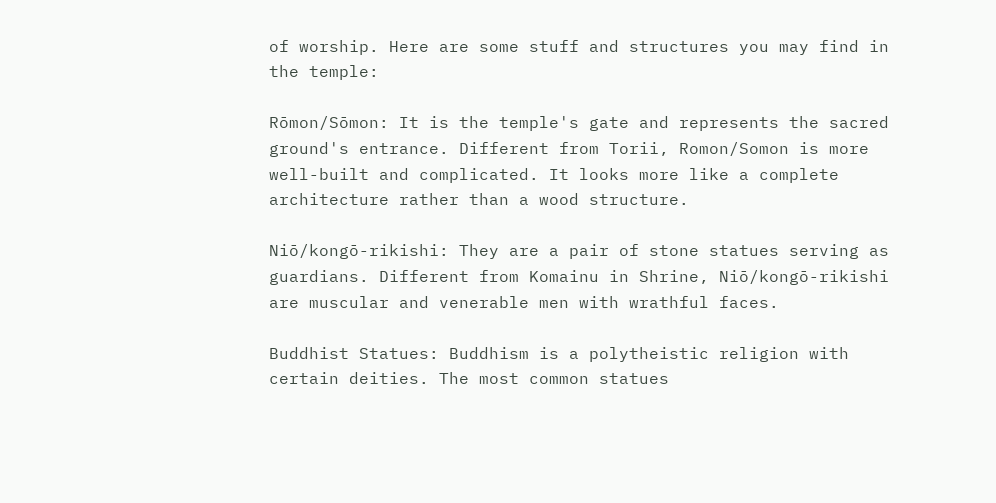of worship. Here are some stuff and structures you may find in the temple:

Rōmon/Sōmon: It is the temple's gate and represents the sacred ground's entrance. Different from Torii, Romon/Somon is more well-built and complicated. It looks more like a complete architecture rather than a wood structure.

Niō/kongō-rikishi: They are a pair of stone statues serving as guardians. Different from Komainu in Shrine, Niō/kongō-rikishi are muscular and venerable men with wrathful faces.

Buddhist Statues: Buddhism is a polytheistic religion with certain deities. The most common statues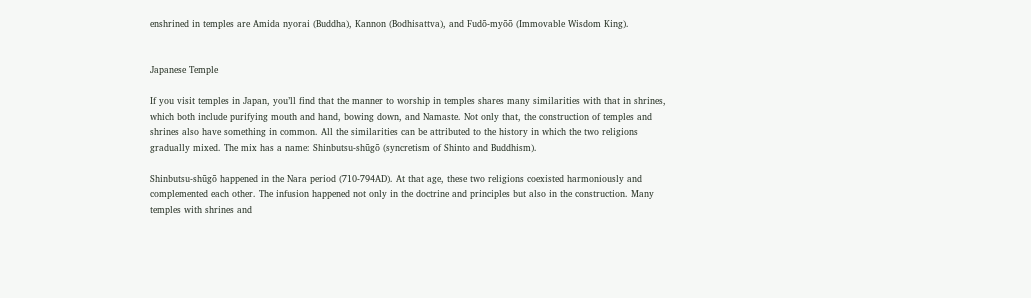enshrined in temples are Amida nyorai (Buddha), Kannon (Bodhisattva), and Fudō-myōō (Immovable Wisdom King).


Japanese Temple

If you visit temples in Japan, you’ll find that the manner to worship in temples shares many similarities with that in shrines, which both include purifying mouth and hand, bowing down, and Namaste. Not only that, the construction of temples and shrines also have something in common. All the similarities can be attributed to the history in which the two religions gradually mixed. The mix has a name: Shinbutsu-shūgō (syncretism of Shinto and Buddhism).

Shinbutsu-shūgō happened in the Nara period (710-794AD). At that age, these two religions coexisted harmoniously and complemented each other. The infusion happened not only in the doctrine and principles but also in the construction. Many temples with shrines and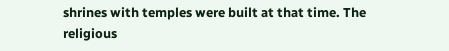shrines with temples were built at that time. The religious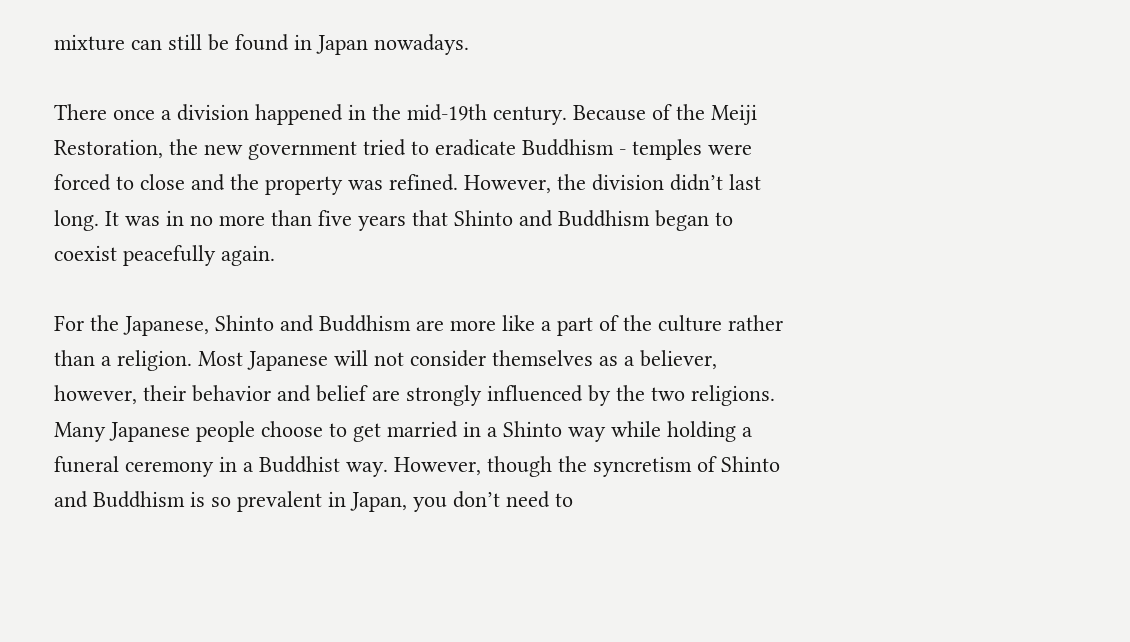mixture can still be found in Japan nowadays.

There once a division happened in the mid-19th century. Because of the Meiji Restoration, the new government tried to eradicate Buddhism - temples were forced to close and the property was refined. However, the division didn’t last long. It was in no more than five years that Shinto and Buddhism began to coexist peacefully again.

For the Japanese, Shinto and Buddhism are more like a part of the culture rather than a religion. Most Japanese will not consider themselves as a believer, however, their behavior and belief are strongly influenced by the two religions. Many Japanese people choose to get married in a Shinto way while holding a funeral ceremony in a Buddhist way. However, though the syncretism of Shinto and Buddhism is so prevalent in Japan, you don’t need to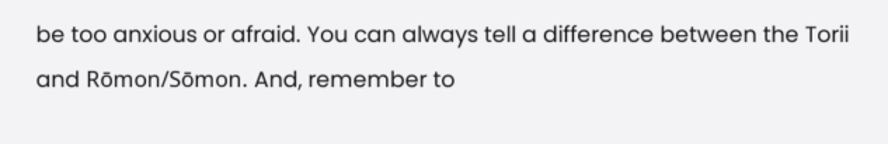be too anxious or afraid. You can always tell a difference between the Torii and Rōmon/Sōmon. And, remember to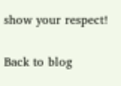show your respect!

Back to blog